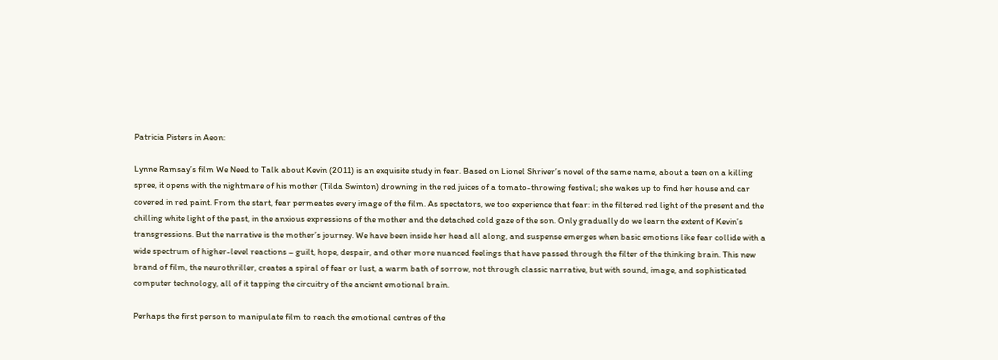Patricia Pisters in Aeon:

Lynne Ramsay’s film We Need to Talk about Kevin (2011) is an exquisite study in fear. Based on Lionel Shriver’s novel of the same name, about a teen on a killing spree, it opens with the nightmare of his mother (Tilda Swinton) drowning in the red juices of a tomato-throwing festival; she wakes up to find her house and car covered in red paint. From the start, fear permeates every image of the film. As spectators, we too experience that fear: in the filtered red light of the present and the chilling white light of the past, in the anxious expressions of the mother and the detached cold gaze of the son. Only gradually do we learn the extent of Kevin’s transgressions. But the narrative is the mother’s journey. We have been inside her head all along, and suspense emerges when basic emotions like fear collide with a wide spectrum of higher-level reactions – guilt, hope, despair, and other more nuanced feelings that have passed through the filter of the thinking brain. This new brand of film, the neurothriller, creates a spiral of fear or lust, a warm bath of sorrow, not through classic narrative, but with sound, image, and sophisticated computer technology, all of it tapping the circuitry of the ancient emotional brain.

Perhaps the first person to manipulate film to reach the emotional centres of the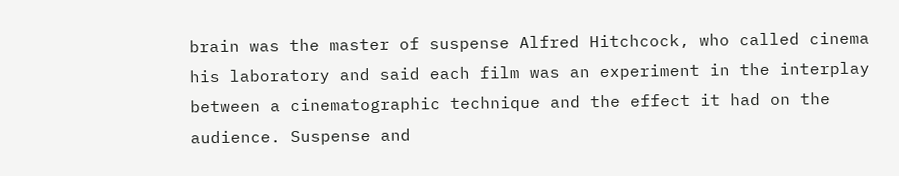brain was the master of suspense Alfred Hitchcock, who called cinema his laboratory and said each film was an experiment in the interplay between a cinematographic technique and the effect it had on the audience. Suspense and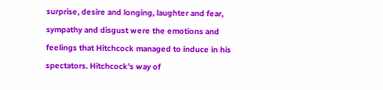surprise, desire and longing, laughter and fear, sympathy and disgust were the emotions and feelings that Hitchcock managed to induce in his spectators. Hitchcock’s way of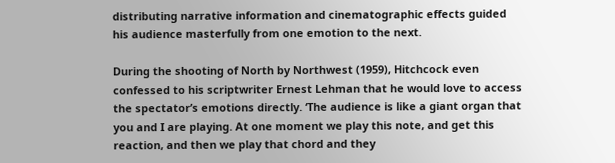distributing narrative information and cinematographic effects guided his audience masterfully from one emotion to the next.

During the shooting of North by Northwest (1959), Hitchcock even confessed to his scriptwriter Ernest Lehman that he would love to access the spectator’s emotions directly. ‘The audience is like a giant organ that you and I are playing. At one moment we play this note, and get this reaction, and then we play that chord and they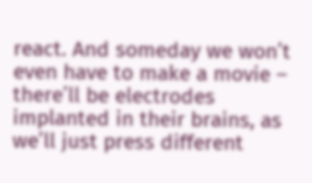react. And someday we won’t even have to make a movie – there’ll be electrodes implanted in their brains, as we’ll just press different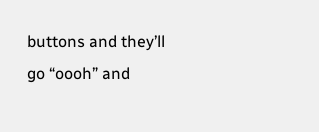buttons and they’ll go “oooh” and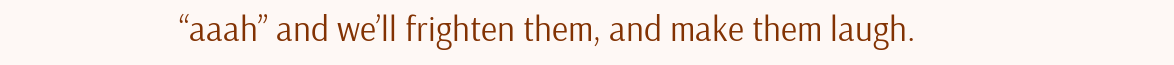“aaah” and we’ll frighten them, and make them laugh.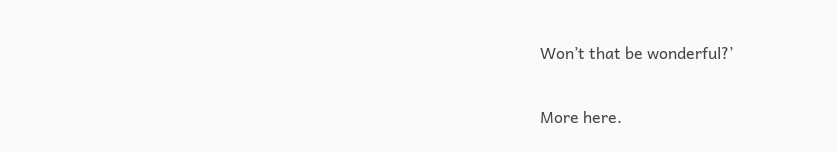Won’t that be wonderful?’

More here.